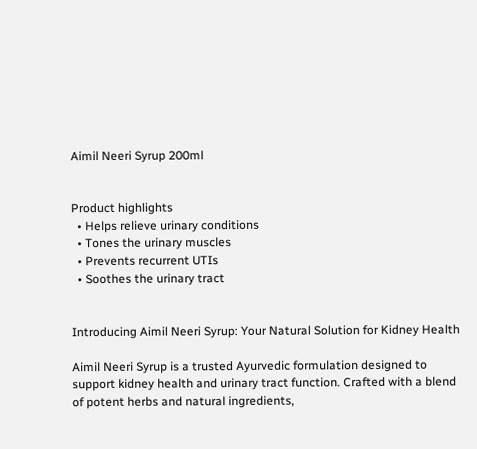Aimil Neeri Syrup 200ml


Product highlights
  • Helps relieve urinary conditions
  • Tones the urinary muscles
  • Prevents recurrent UTIs
  • Soothes the urinary tract


Introducing Aimil Neeri Syrup: Your Natural Solution for Kidney Health

Aimil Neeri Syrup is a trusted Ayurvedic formulation designed to support kidney health and urinary tract function. Crafted with a blend of potent herbs and natural ingredients,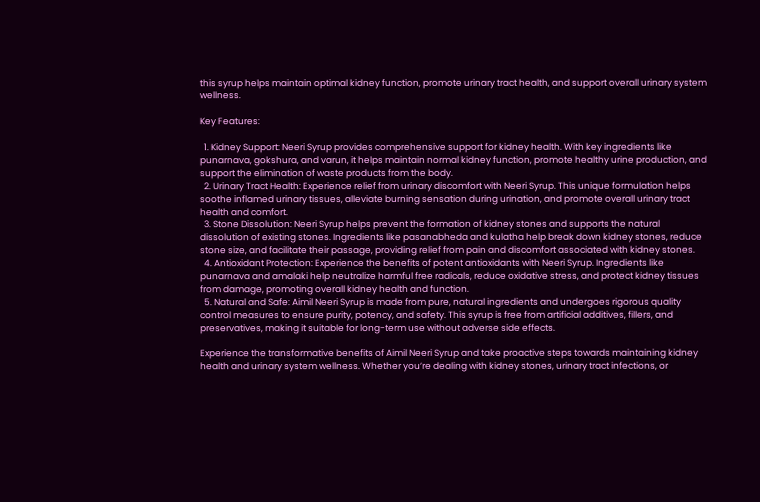this syrup helps maintain optimal kidney function, promote urinary tract health, and support overall urinary system wellness.

Key Features:

  1. Kidney Support: Neeri Syrup provides comprehensive support for kidney health. With key ingredients like punarnava, gokshura, and varun, it helps maintain normal kidney function, promote healthy urine production, and support the elimination of waste products from the body.
  2. Urinary Tract Health: Experience relief from urinary discomfort with Neeri Syrup. This unique formulation helps soothe inflamed urinary tissues, alleviate burning sensation during urination, and promote overall urinary tract health and comfort.
  3. Stone Dissolution: Neeri Syrup helps prevent the formation of kidney stones and supports the natural dissolution of existing stones. Ingredients like pasanabheda and kulatha help break down kidney stones, reduce stone size, and facilitate their passage, providing relief from pain and discomfort associated with kidney stones.
  4. Antioxidant Protection: Experience the benefits of potent antioxidants with Neeri Syrup. Ingredients like punarnava and amalaki help neutralize harmful free radicals, reduce oxidative stress, and protect kidney tissues from damage, promoting overall kidney health and function.
  5. Natural and Safe: Aimil Neeri Syrup is made from pure, natural ingredients and undergoes rigorous quality control measures to ensure purity, potency, and safety. This syrup is free from artificial additives, fillers, and preservatives, making it suitable for long-term use without adverse side effects.

Experience the transformative benefits of Aimil Neeri Syrup and take proactive steps towards maintaining kidney health and urinary system wellness. Whether you’re dealing with kidney stones, urinary tract infections, or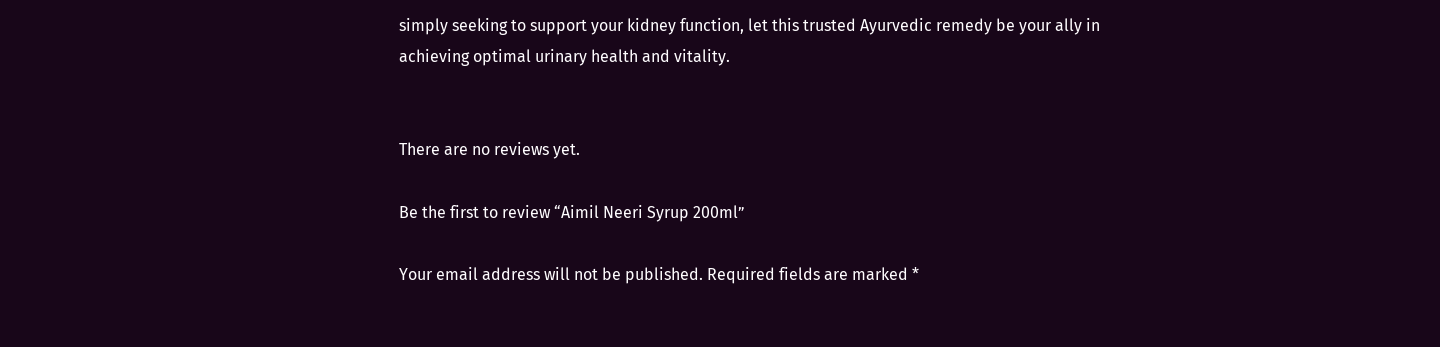simply seeking to support your kidney function, let this trusted Ayurvedic remedy be your ally in achieving optimal urinary health and vitality.


There are no reviews yet.

Be the first to review “Aimil Neeri Syrup 200ml”

Your email address will not be published. Required fields are marked *